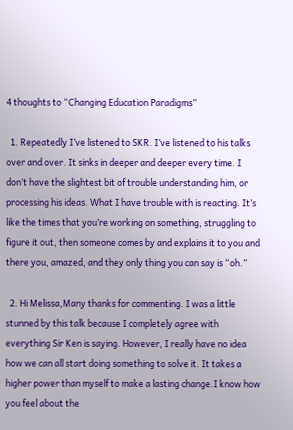4 thoughts to “Changing Education Paradigms”

  1. Repeatedly I’ve listened to SKR. I’ve listened to his talks over and over. It sinks in deeper and deeper every time. I don’t have the slightest bit of trouble understanding him, or processing his ideas. What I have trouble with is reacting. It’s like the times that you’re working on something, struggling to figure it out, then someone comes by and explains it to you and there you, amazed, and they only thing you can say is “oh.”

  2. Hi Melissa,Many thanks for commenting. I was a little stunned by this talk because I completely agree with everything Sir Ken is saying. However, I really have no idea how we can all start doing something to solve it. It takes a higher power than myself to make a lasting change.I know how you feel about the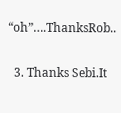“oh”….ThanksRob..

  3. Thanks Sebi.It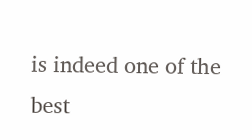is indeed one of the best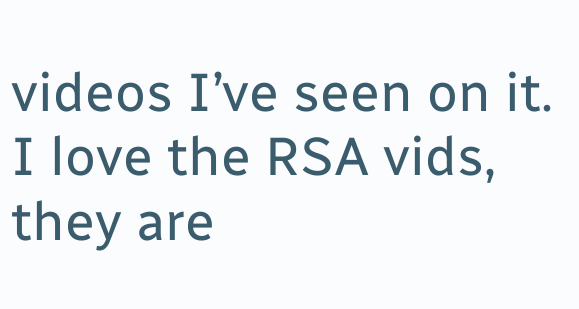videos I’ve seen on it. I love the RSA vids, they are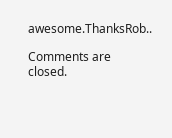awesome.ThanksRob..

Comments are closed.